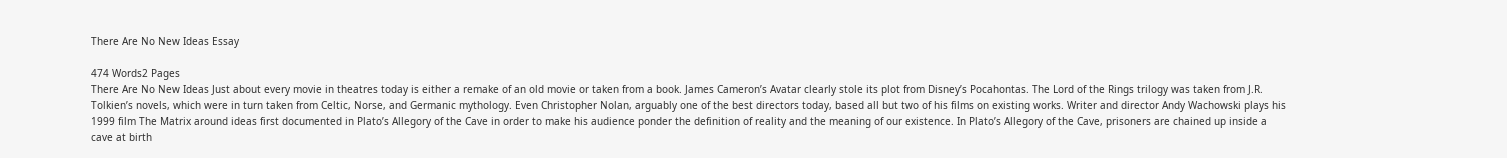There Are No New Ideas Essay

474 Words2 Pages
There Are No New Ideas Just about every movie in theatres today is either a remake of an old movie or taken from a book. James Cameron’s Avatar clearly stole its plot from Disney’s Pocahontas. The Lord of the Rings trilogy was taken from J.R. Tolkien’s novels, which were in turn taken from Celtic, Norse, and Germanic mythology. Even Christopher Nolan, arguably one of the best directors today, based all but two of his films on existing works. Writer and director Andy Wachowski plays his 1999 film The Matrix around ideas first documented in Plato’s Allegory of the Cave in order to make his audience ponder the definition of reality and the meaning of our existence. In Plato’s Allegory of the Cave, prisoners are chained up inside a cave at birth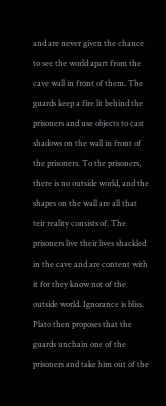and are never given the chance to see the world apart from the cave wall in front of them. The guards keep a fire lit behind the prisoners and use objects to cast shadows on the wall in front of the prisoners. To the prisoners, there is no outside world, and the shapes on the wall are all that teir reality consists of. The prisoners live their lives shackled in the cave and are content with it for they know not of the outside world. Ignorance is bliss. Plato then proposes that the guards unchain one of the prisoners and take him out of the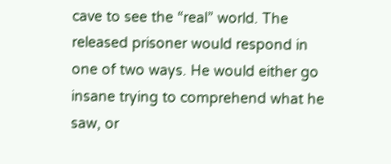cave to see the “real” world. The released prisoner would respond in one of two ways. He would either go insane trying to comprehend what he saw, or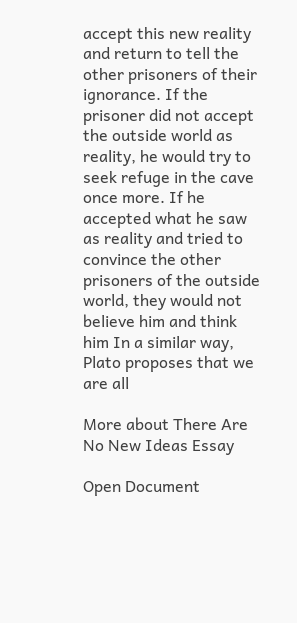accept this new reality and return to tell the other prisoners of their ignorance. If the prisoner did not accept the outside world as reality, he would try to seek refuge in the cave once more. If he accepted what he saw as reality and tried to convince the other prisoners of the outside world, they would not believe him and think him In a similar way, Plato proposes that we are all

More about There Are No New Ideas Essay

Open Document